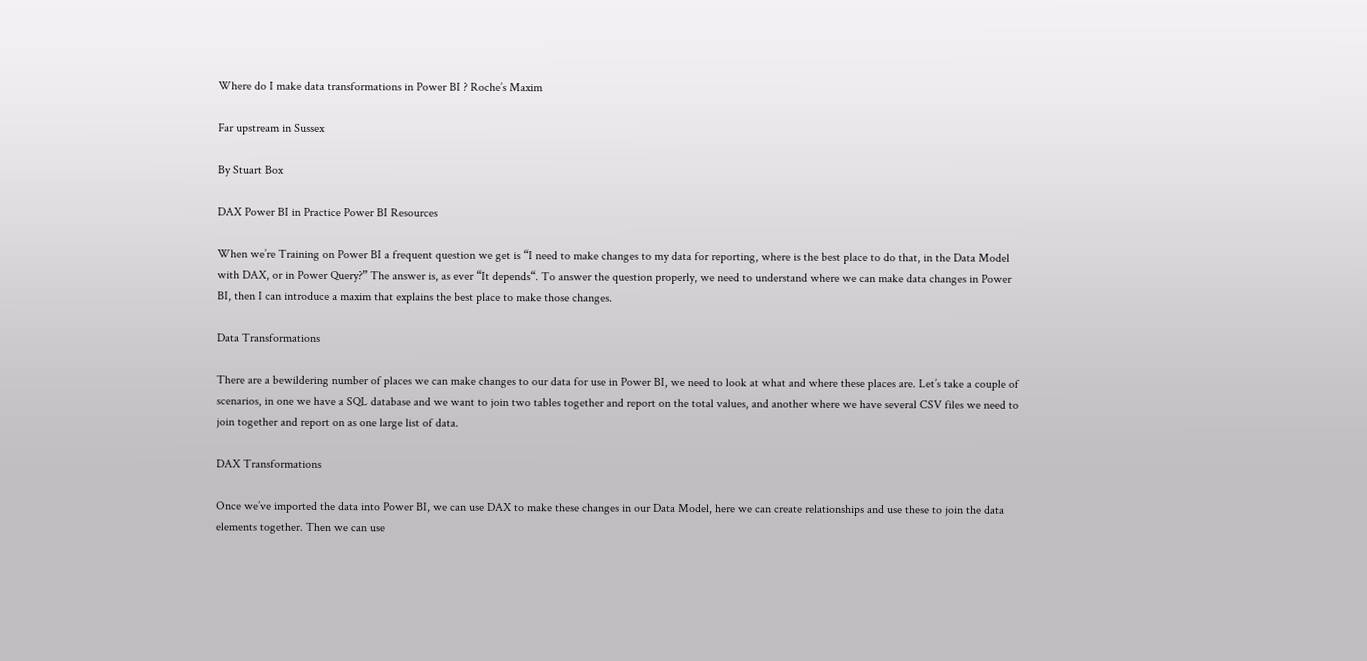Where do I make data transformations in Power BI ? Roche’s Maxim

Far upstream in Sussex

By Stuart Box

DAX Power BI in Practice Power BI Resources

When we’re Training on Power BI a frequent question we get is “I need to make changes to my data for reporting, where is the best place to do that, in the Data Model with DAX, or in Power Query?” The answer is, as ever “It depends“. To answer the question properly, we need to understand where we can make data changes in Power BI, then I can introduce a maxim that explains the best place to make those changes.

Data Transformations

There are a bewildering number of places we can make changes to our data for use in Power BI, we need to look at what and where these places are. Let’s take a couple of scenarios, in one we have a SQL database and we want to join two tables together and report on the total values, and another where we have several CSV files we need to join together and report on as one large list of data.

DAX Transformations

Once we’ve imported the data into Power BI, we can use DAX to make these changes in our Data Model, here we can create relationships and use these to join the data elements together. Then we can use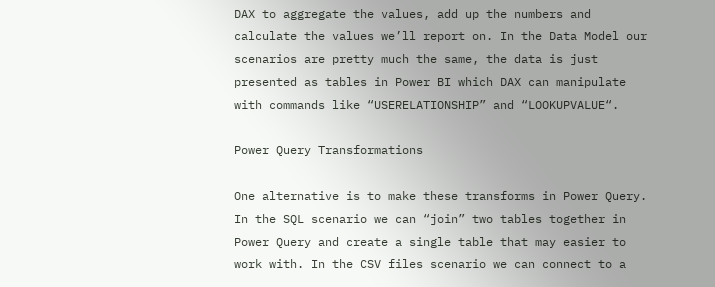DAX to aggregate the values, add up the numbers and calculate the values we’ll report on. In the Data Model our scenarios are pretty much the same, the data is just presented as tables in Power BI which DAX can manipulate with commands like “USERELATIONSHIP” and “LOOKUPVALUE“.

Power Query Transformations

One alternative is to make these transforms in Power Query. In the SQL scenario we can “join” two tables together in Power Query and create a single table that may easier to work with. In the CSV files scenario we can connect to a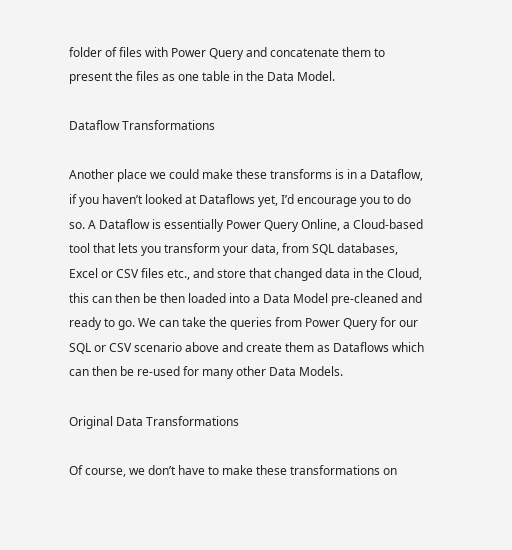folder of files with Power Query and concatenate them to present the files as one table in the Data Model.

Dataflow Transformations

Another place we could make these transforms is in a Dataflow, if you haven’t looked at Dataflows yet, I’d encourage you to do so. A Dataflow is essentially Power Query Online, a Cloud-based tool that lets you transform your data, from SQL databases, Excel or CSV files etc., and store that changed data in the Cloud, this can then be then loaded into a Data Model pre-cleaned and ready to go. We can take the queries from Power Query for our SQL or CSV scenario above and create them as Dataflows which can then be re-used for many other Data Models.

Original Data Transformations

Of course, we don’t have to make these transformations on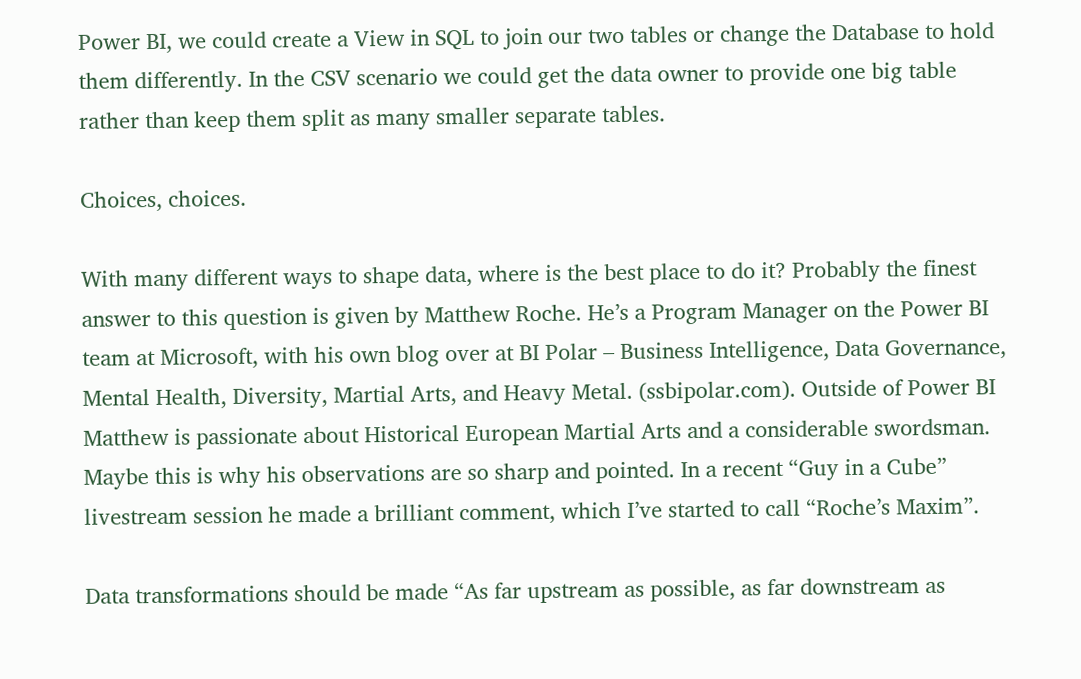Power BI, we could create a View in SQL to join our two tables or change the Database to hold them differently. In the CSV scenario we could get the data owner to provide one big table rather than keep them split as many smaller separate tables.

Choices, choices.

With many different ways to shape data, where is the best place to do it? Probably the finest answer to this question is given by Matthew Roche. He’s a Program Manager on the Power BI team at Microsoft, with his own blog over at BI Polar – Business Intelligence, Data Governance, Mental Health, Diversity, Martial Arts, and Heavy Metal. (ssbipolar.com). Outside of Power BI Matthew is passionate about Historical European Martial Arts and a considerable swordsman. Maybe this is why his observations are so sharp and pointed. In a recent “Guy in a Cube” livestream session he made a brilliant comment, which I’ve started to call “Roche’s Maxim”.

Data transformations should be made “As far upstream as possible, as far downstream as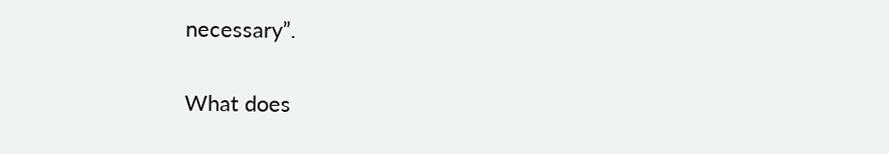necessary”.

What does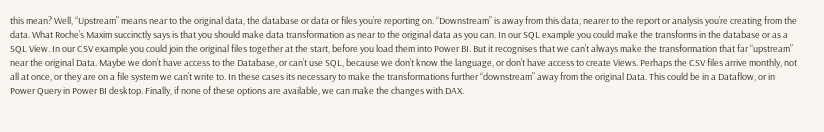this mean? Well, “Upstream” means near to the original data, the database or data or files you’re reporting on. “Downstream” is away from this data, nearer to the report or analysis you’re creating from the data. What Roche’s Maxim succinctly says is that you should make data transformation as near to the original data as you can. In our SQL example you could make the transforms in the database or as a SQL View. In our CSV example you could join the original files together at the start, before you load them into Power BI. But it recognises that we can’t always make the transformation that far “upstream” near the original Data. Maybe we don’t have access to the Database, or can’t use SQL, because we don’t know the language, or don’t have access to create Views. Perhaps the CSV files arrive monthly, not all at once, or they are on a file system we can’t write to. In these cases its necessary to make the transformations further “downstream” away from the original Data. This could be in a Dataflow, or in Power Query in Power BI desktop. Finally, if none of these options are available, we can make the changes with DAX.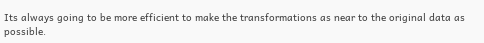Its always going to be more efficient to make the transformations as near to the original data as possible.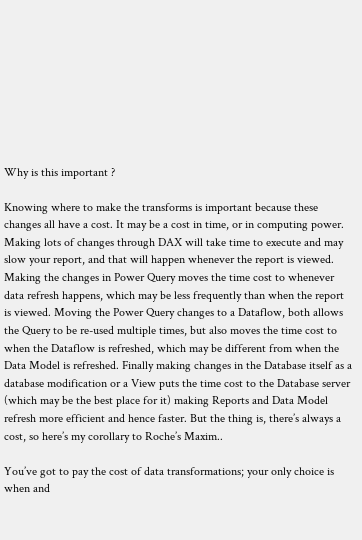Why is this important ?

Knowing where to make the transforms is important because these changes all have a cost. It may be a cost in time, or in computing power. Making lots of changes through DAX will take time to execute and may slow your report, and that will happen whenever the report is viewed. Making the changes in Power Query moves the time cost to whenever data refresh happens, which may be less frequently than when the report is viewed. Moving the Power Query changes to a Dataflow, both allows the Query to be re-used multiple times, but also moves the time cost to when the Dataflow is refreshed, which may be different from when the Data Model is refreshed. Finally making changes in the Database itself as a database modification or a View puts the time cost to the Database server (which may be the best place for it) making Reports and Data Model refresh more efficient and hence faster. But the thing is, there’s always a cost, so here’s my corollary to Roche’s Maxim..

You’ve got to pay the cost of data transformations; your only choice is when and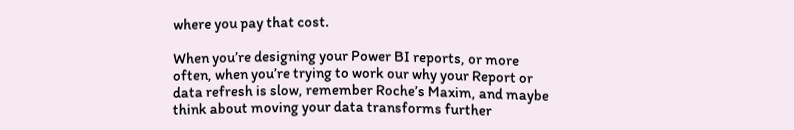where you pay that cost.

When you’re designing your Power BI reports, or more often, when you’re trying to work our why your Report or data refresh is slow, remember Roche’s Maxim, and maybe think about moving your data transforms further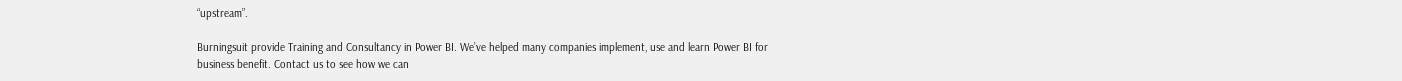“upstream”.

Burningsuit provide Training and Consultancy in Power BI. We’ve helped many companies implement, use and learn Power BI for business benefit. Contact us to see how we can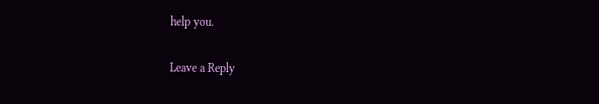help you.

Leave a Reply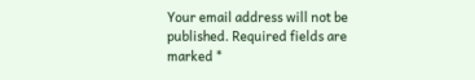Your email address will not be published. Required fields are marked *